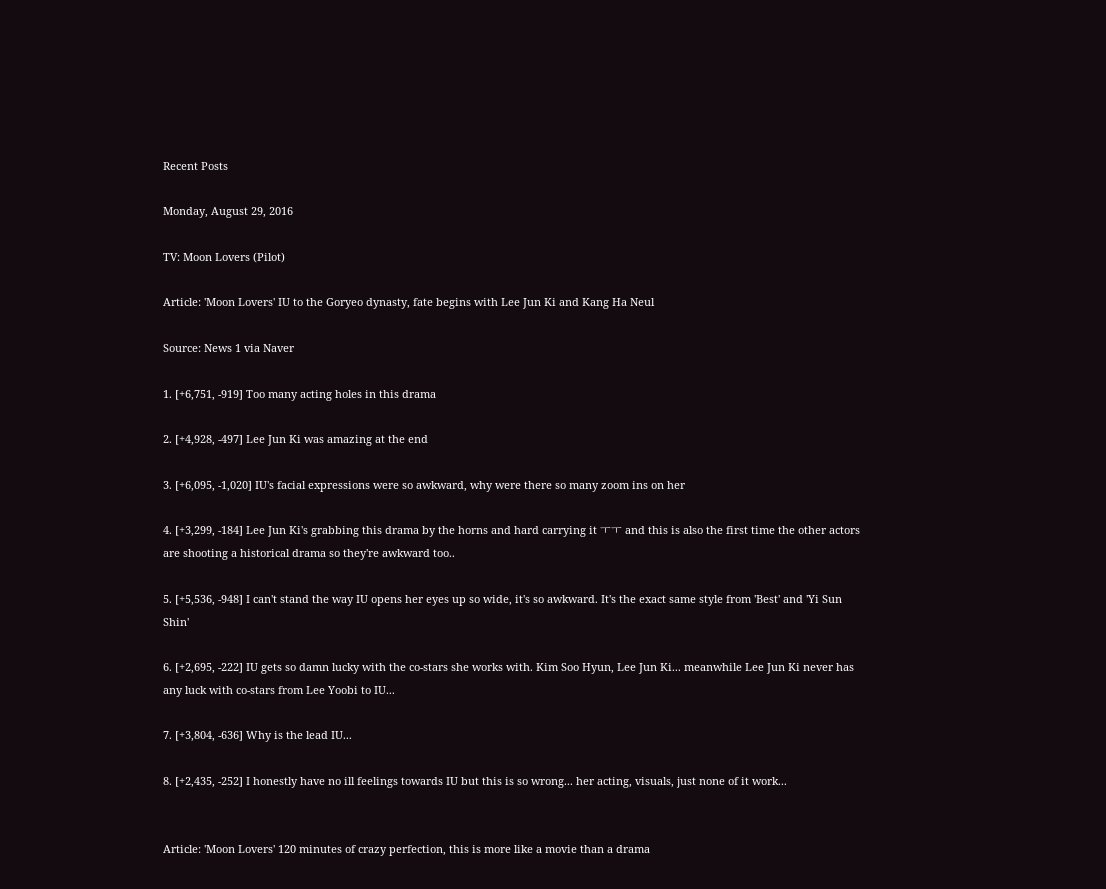Recent Posts

Monday, August 29, 2016

TV: Moon Lovers (Pilot)

Article: 'Moon Lovers' IU to the Goryeo dynasty, fate begins with Lee Jun Ki and Kang Ha Neul

Source: News 1 via Naver

1. [+6,751, -919] Too many acting holes in this drama

2. [+4,928, -497] Lee Jun Ki was amazing at the end

3. [+6,095, -1,020] IU's facial expressions were so awkward, why were there so many zoom ins on her

4. [+3,299, -184] Lee Jun Ki's grabbing this drama by the horns and hard carrying it ㅜㅜ and this is also the first time the other actors are shooting a historical drama so they're awkward too..

5. [+5,536, -948] I can't stand the way IU opens her eyes up so wide, it's so awkward. It's the exact same style from 'Best' and 'Yi Sun Shin'

6. [+2,695, -222] IU gets so damn lucky with the co-stars she works with. Kim Soo Hyun, Lee Jun Ki... meanwhile Lee Jun Ki never has any luck with co-stars from Lee Yoobi to IU...

7. [+3,804, -636] Why is the lead IU...

8. [+2,435, -252] I honestly have no ill feelings towards IU but this is so wrong... her acting, visuals, just none of it work...


Article: 'Moon Lovers' 120 minutes of crazy perfection, this is more like a movie than a drama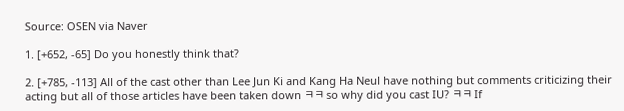Source: OSEN via Naver

1. [+652, -65] Do you honestly think that?

2. [+785, -113] All of the cast other than Lee Jun Ki and Kang Ha Neul have nothing but comments criticizing their acting but all of those articles have been taken down ㅋㅋ so why did you cast IU? ㅋㅋ If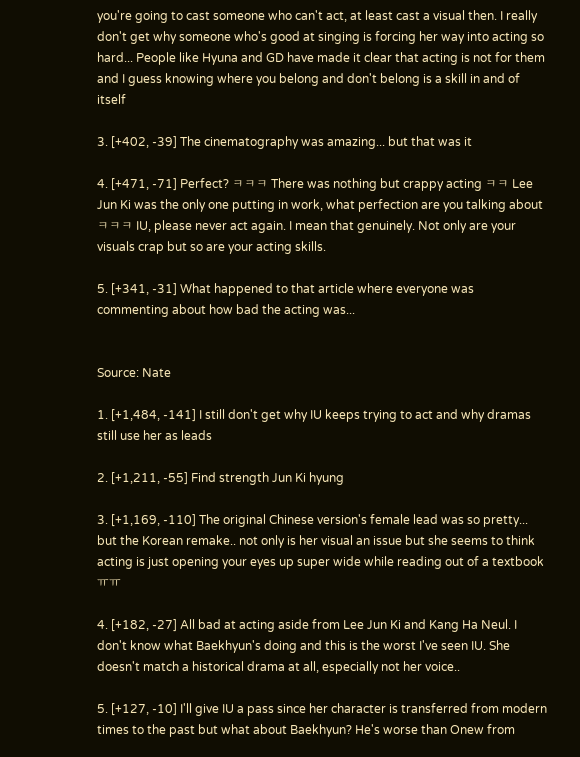you're going to cast someone who can't act, at least cast a visual then. I really don't get why someone who's good at singing is forcing her way into acting so hard... People like Hyuna and GD have made it clear that acting is not for them and I guess knowing where you belong and don't belong is a skill in and of itself

3. [+402, -39] The cinematography was amazing... but that was it

4. [+471, -71] Perfect? ㅋㅋㅋ There was nothing but crappy acting ㅋㅋ Lee Jun Ki was the only one putting in work, what perfection are you talking about ㅋㅋㅋ IU, please never act again. I mean that genuinely. Not only are your visuals crap but so are your acting skills.

5. [+341, -31] What happened to that article where everyone was commenting about how bad the acting was...


Source: Nate

1. [+1,484, -141] I still don't get why IU keeps trying to act and why dramas still use her as leads

2. [+1,211, -55] Find strength Jun Ki hyung

3. [+1,169, -110] The original Chinese version's female lead was so pretty... but the Korean remake.. not only is her visual an issue but she seems to think acting is just opening your eyes up super wide while reading out of a textbook ㅠㅠ

4. [+182, -27] All bad at acting aside from Lee Jun Ki and Kang Ha Neul. I don't know what Baekhyun's doing and this is the worst I've seen IU. She doesn't match a historical drama at all, especially not her voice..

5. [+127, -10] I'll give IU a pass since her character is transferred from modern times to the past but what about Baekhyun? He's worse than Onew from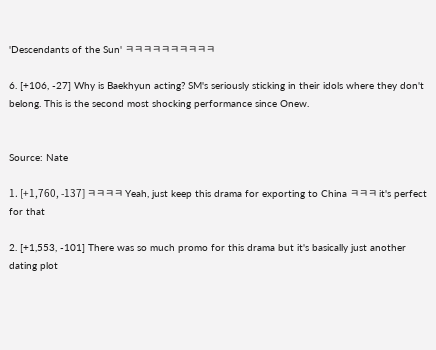'Descendants of the Sun' ㅋㅋㅋㅋㅋㅋㅋㅋㅋㅋ

6. [+106, -27] Why is Baekhyun acting? SM's seriously sticking in their idols where they don't belong. This is the second most shocking performance since Onew.


Source: Nate

1. [+1,760, -137] ㅋㅋㅋㅋ Yeah, just keep this drama for exporting to China ㅋㅋㅋ it's perfect for that

2. [+1,553, -101] There was so much promo for this drama but it's basically just another dating plot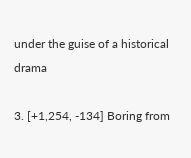under the guise of a historical drama

3. [+1,254, -134] Boring from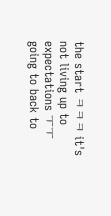the start ㅋㅋㅋ it's not living up to expectations ㅜㅜ going to back to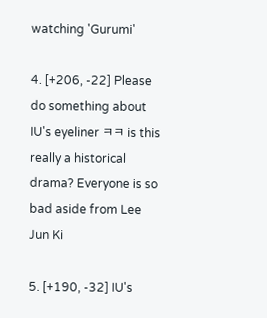watching 'Gurumi'

4. [+206, -22] Please do something about IU's eyeliner ㅋㅋ is this really a historical drama? Everyone is so bad aside from Lee Jun Ki

5. [+190, -32] IU's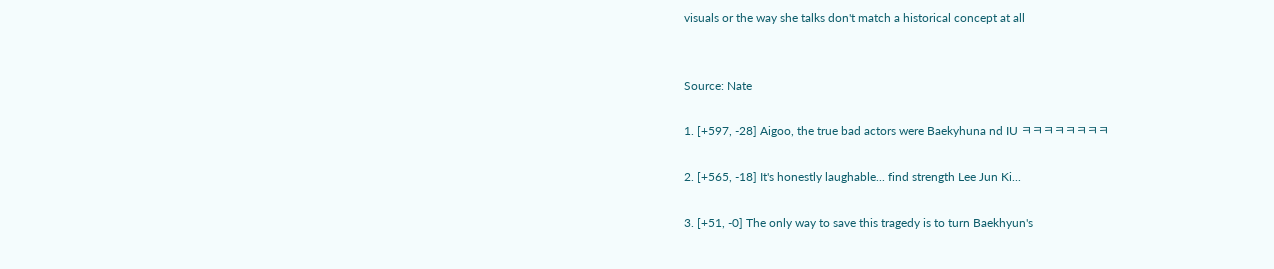visuals or the way she talks don't match a historical concept at all


Source: Nate

1. [+597, -28] Aigoo, the true bad actors were Baekyhuna nd IU ㅋㅋㅋㅋㅋㅋㅋㅋ

2. [+565, -18] It's honestly laughable... find strength Lee Jun Ki...

3. [+51, -0] The only way to save this tragedy is to turn Baekhyun's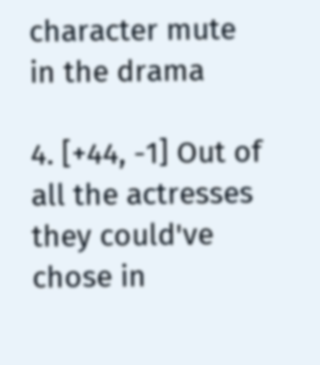character mute in the drama

4. [+44, -1] Out of all the actresses they could've chose in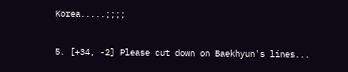Korea.....;;;;

5. [+34, -2] Please cut down on Baekhyun's lines...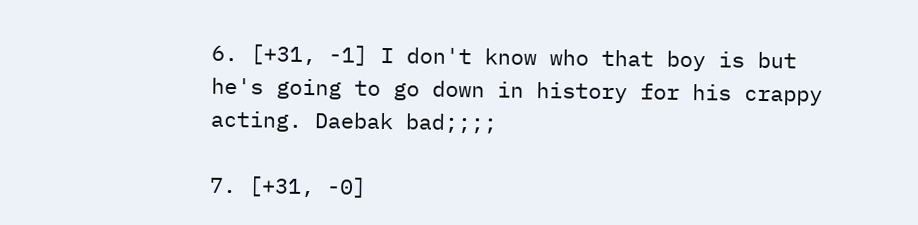6. [+31, -1] I don't know who that boy is but he's going to go down in history for his crappy acting. Daebak bad;;;;

7. [+31, -0]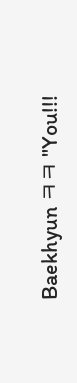Baekhyun ㅋㅋ "You!!!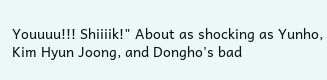Youuuu!!! Shiiiik!" About as shocking as Yunho, Kim Hyun Joong, and Dongho's bad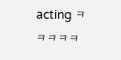acting ㅋㅋㅋㅋㅋ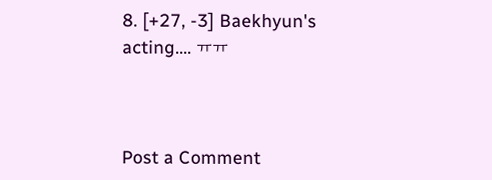8. [+27, -3] Baekhyun's acting.... ㅠㅠ



Post a Comment